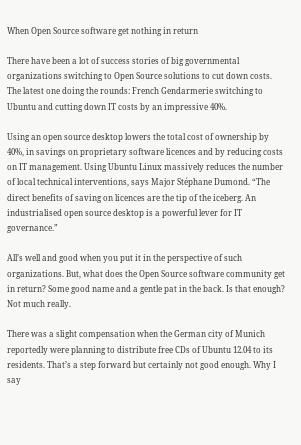When Open Source software get nothing in return

There have been a lot of success stories of big governmental organizations switching to Open Source solutions to cut down costs. The latest one doing the rounds: French Gendarmerie switching to Ubuntu and cutting down IT costs by an impressive 40%.

Using an open source desktop lowers the total cost of ownership by 40%, in savings on proprietary software licences and by reducing costs on IT management. Using Ubuntu Linux massively reduces the number of local technical interventions, says Major Stéphane Dumond. “The direct benefits of saving on licences are the tip of the iceberg. An industrialised open source desktop is a powerful lever for IT governance.”

All’s well and good when you put it in the perspective of such organizations. But, what does the Open Source software community get in return? Some good name and a gentle pat in the back. Is that enough? Not much really.

There was a slight compensation when the German city of Munich reportedly were planning to distribute free CDs of Ubuntu 12.04 to its residents. That’s a step forward but certainly not good enough. Why I say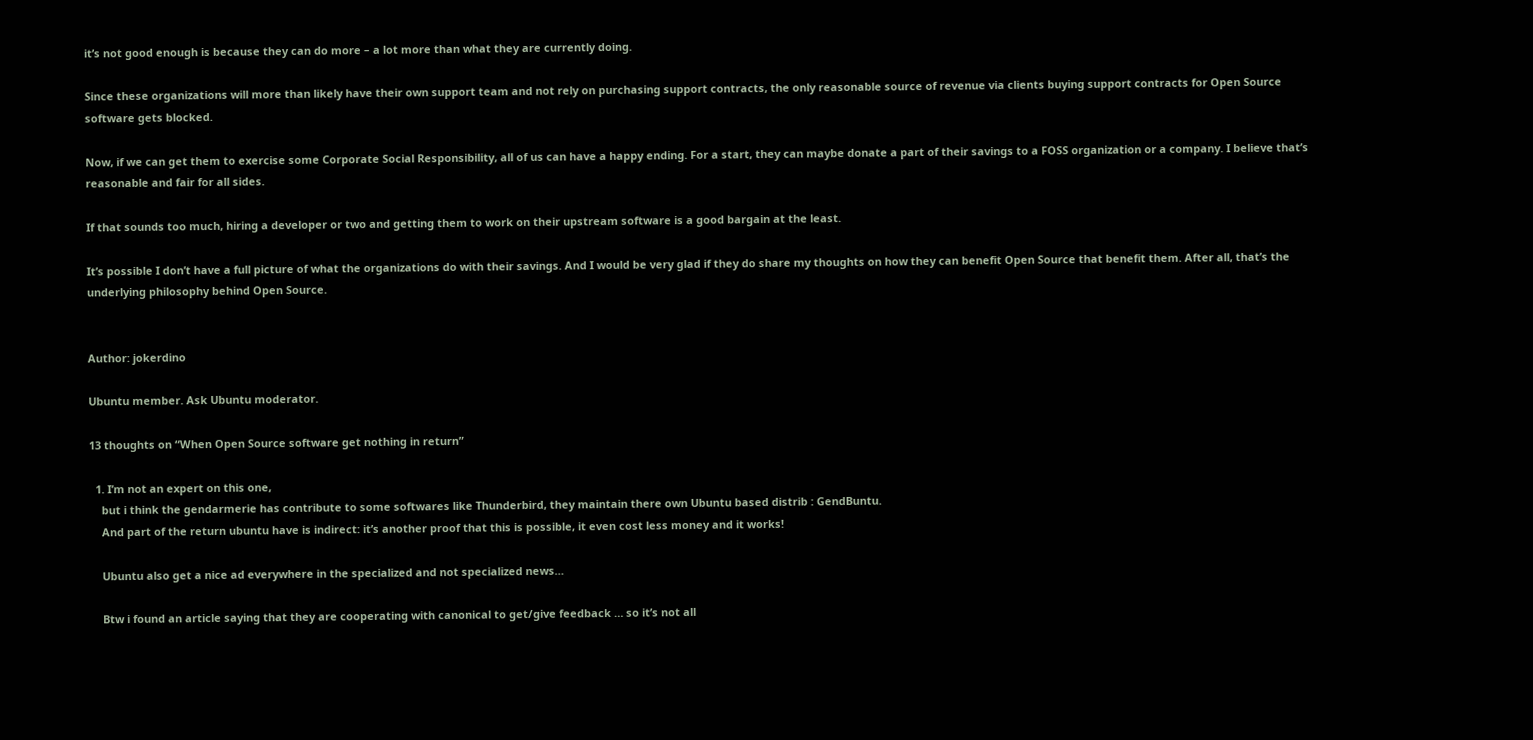it’s not good enough is because they can do more – a lot more than what they are currently doing.

Since these organizations will more than likely have their own support team and not rely on purchasing support contracts, the only reasonable source of revenue via clients buying support contracts for Open Source software gets blocked.

Now, if we can get them to exercise some Corporate Social Responsibility, all of us can have a happy ending. For a start, they can maybe donate a part of their savings to a FOSS organization or a company. I believe that’s reasonable and fair for all sides.

If that sounds too much, hiring a developer or two and getting them to work on their upstream software is a good bargain at the least.

It’s possible I don’t have a full picture of what the organizations do with their savings. And I would be very glad if they do share my thoughts on how they can benefit Open Source that benefit them. After all, that’s the underlying philosophy behind Open Source.


Author: jokerdino

Ubuntu member. Ask Ubuntu moderator.

13 thoughts on “When Open Source software get nothing in return”

  1. I’m not an expert on this one,
    but i think the gendarmerie has contribute to some softwares like Thunderbird, they maintain there own Ubuntu based distrib : GendBuntu.
    And part of the return ubuntu have is indirect: it’s another proof that this is possible, it even cost less money and it works!

    Ubuntu also get a nice ad everywhere in the specialized and not specialized news…

    Btw i found an article saying that they are cooperating with canonical to get/give feedback … so it’s not all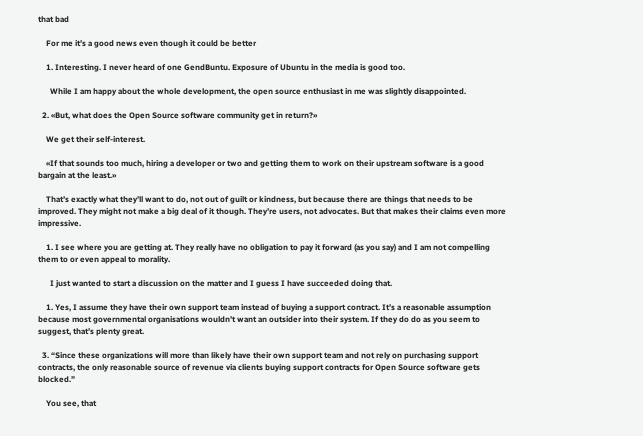that bad

    For me it’s a good news even though it could be better

    1. Interesting. I never heard of one GendBuntu. Exposure of Ubuntu in the media is good too.

      While I am happy about the whole development, the open source enthusiast in me was slightly disappointed.

  2. «But, what does the Open Source software community get in return?»

    We get their self-interest.

    «If that sounds too much, hiring a developer or two and getting them to work on their upstream software is a good bargain at the least.»

    That’s exactly what they’ll want to do, not out of guilt or kindness, but because there are things that needs to be improved. They might not make a big deal of it though. They’re users, not advocates. But that makes their claims even more impressive.

    1. I see where you are getting at. They really have no obligation to pay it forward (as you say) and I am not compelling them to or even appeal to morality.

      I just wanted to start a discussion on the matter and I guess I have succeeded doing that.

    1. Yes, I assume they have their own support team instead of buying a support contract. It’s a reasonable assumption because most governmental organisations wouldn’t want an outsider into their system. If they do do as you seem to suggest, that’s plenty great.

  3. “Since these organizations will more than likely have their own support team and not rely on purchasing support contracts, the only reasonable source of revenue via clients buying support contracts for Open Source software gets blocked.”

    You see, that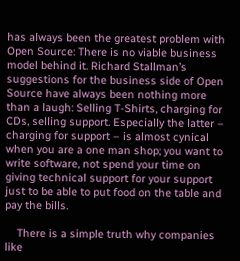has always been the greatest problem with Open Source: There is no viable business model behind it. Richard Stallman’s suggestions for the business side of Open Source have always been nothing more than a laugh: Selling T-Shirts, charging for CDs, selling support. Especially the latter – charging for support – is almost cynical when you are a one man shop; you want to write software, not spend your time on giving technical support for your support just to be able to put food on the table and pay the bills.

    There is a simple truth why companies like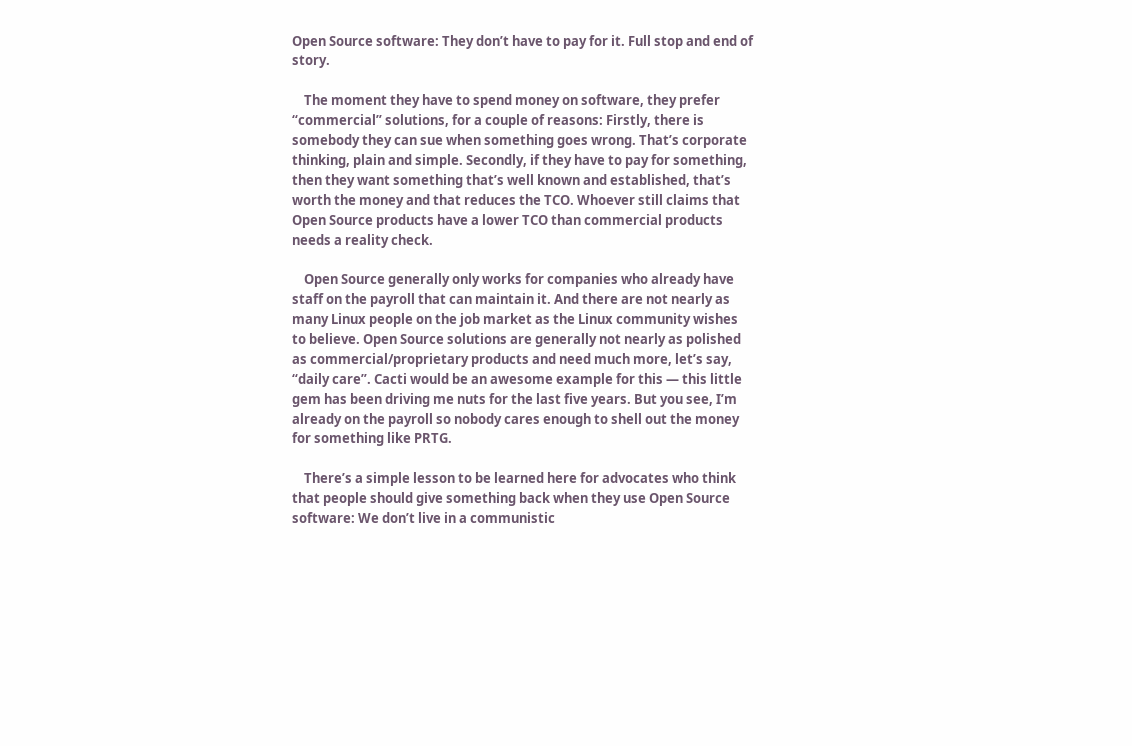Open Source software: They don’t have to pay for it. Full stop and end of story.

    The moment they have to spend money on software, they prefer “commercial” solutions, for a couple of reasons: Firstly, there is somebody they can sue when something goes wrong. That’s corporate thinking, plain and simple. Secondly, if they have to pay for something, then they want something that’s well known and established, that’s worth the money and that reduces the TCO. Whoever still claims that Open Source products have a lower TCO than commercial products needs a reality check.

    Open Source generally only works for companies who already have staff on the payroll that can maintain it. And there are not nearly as many Linux people on the job market as the Linux community wishes to believe. Open Source solutions are generally not nearly as polished as commercial/proprietary products and need much more, let’s say, “daily care”. Cacti would be an awesome example for this — this little gem has been driving me nuts for the last five years. But you see, I’m already on the payroll so nobody cares enough to shell out the money for something like PRTG.

    There’s a simple lesson to be learned here for advocates who think that people should give something back when they use Open Source software: We don’t live in a communistic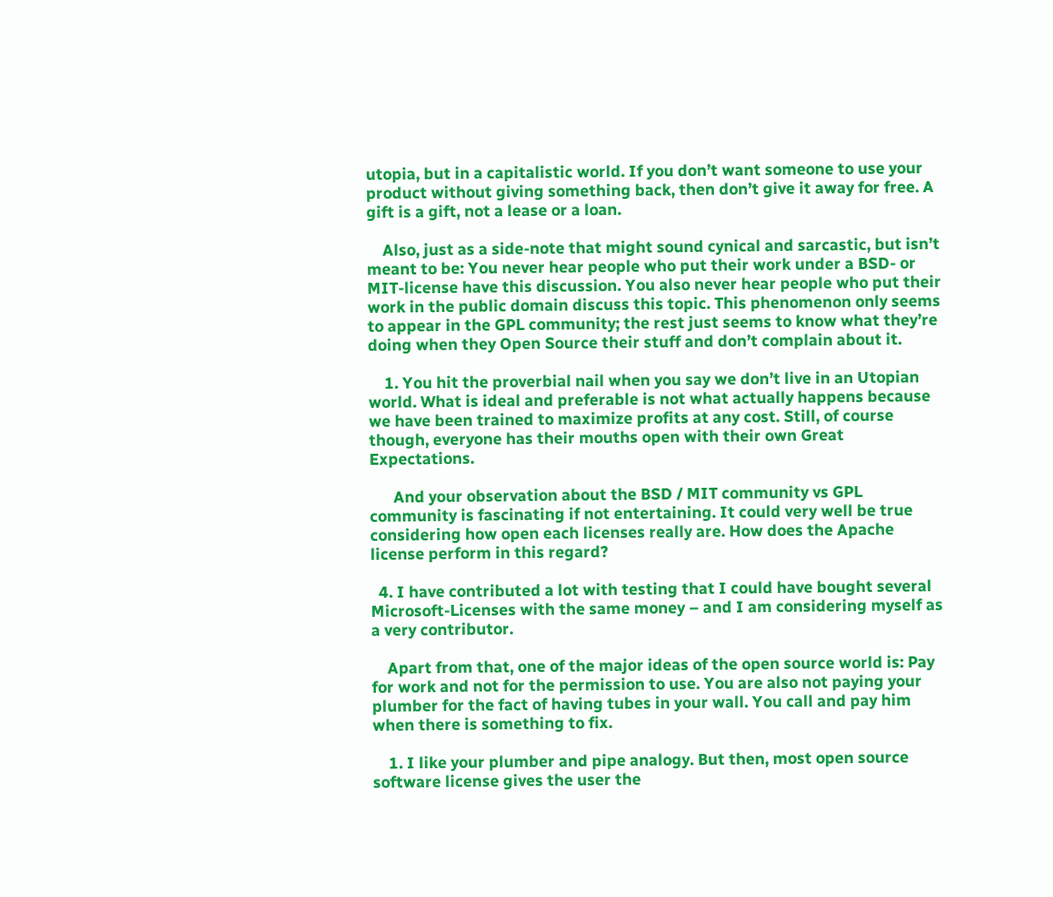utopia, but in a capitalistic world. If you don’t want someone to use your product without giving something back, then don’t give it away for free. A gift is a gift, not a lease or a loan.

    Also, just as a side-note that might sound cynical and sarcastic, but isn’t meant to be: You never hear people who put their work under a BSD- or MIT-license have this discussion. You also never hear people who put their work in the public domain discuss this topic. This phenomenon only seems to appear in the GPL community; the rest just seems to know what they’re doing when they Open Source their stuff and don’t complain about it.

    1. You hit the proverbial nail when you say we don’t live in an Utopian world. What is ideal and preferable is not what actually happens because we have been trained to maximize profits at any cost. Still, of course though, everyone has their mouths open with their own Great Expectations.

      And your observation about the BSD / MIT community vs GPL community is fascinating if not entertaining. It could very well be true considering how open each licenses really are. How does the Apache license perform in this regard?

  4. I have contributed a lot with testing that I could have bought several Microsoft-Licenses with the same money – and I am considering myself as a very contributor.

    Apart from that, one of the major ideas of the open source world is: Pay for work and not for the permission to use. You are also not paying your plumber for the fact of having tubes in your wall. You call and pay him when there is something to fix.

    1. I like your plumber and pipe analogy. But then, most open source software license gives the user the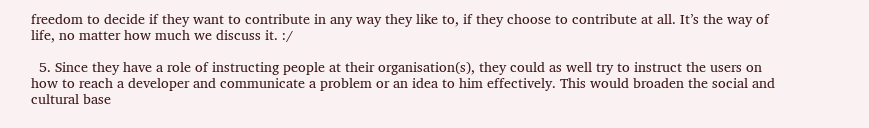freedom to decide if they want to contribute in any way they like to, if they choose to contribute at all. It’s the way of life, no matter how much we discuss it. :/

  5. Since they have a role of instructing people at their organisation(s), they could as well try to instruct the users on how to reach a developer and communicate a problem or an idea to him effectively. This would broaden the social and cultural base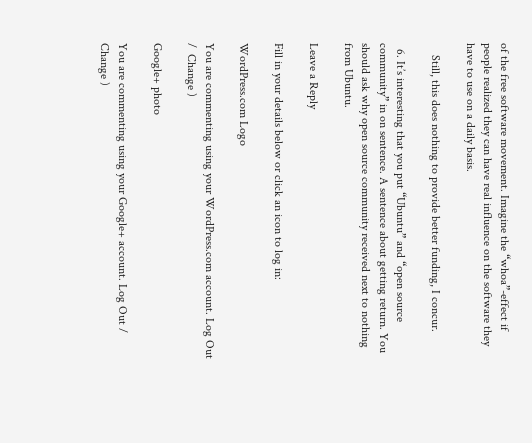of the free software movement. Imagine the “whoa”-effect if people realized they can have real influence on the software they have to use on a daily basis.

    Still, this does nothing to provide better funding, I concur.

  6. It’s interesting that you put “Ubuntu” and “open source community” in on sentence. A sentence about getting return. You should ask why open source community received next to nothing from Ubuntu.

Leave a Reply

Fill in your details below or click an icon to log in:

WordPress.com Logo

You are commenting using your WordPress.com account. Log Out /  Change )

Google+ photo

You are commenting using your Google+ account. Log Out /  Change )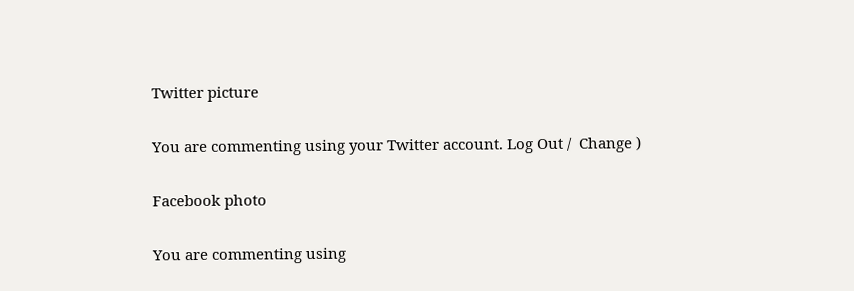Twitter picture

You are commenting using your Twitter account. Log Out /  Change )

Facebook photo

You are commenting using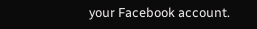your Facebook account.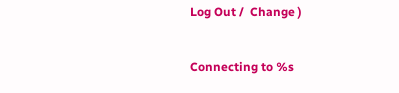Log Out /  Change )


Connecting to %s